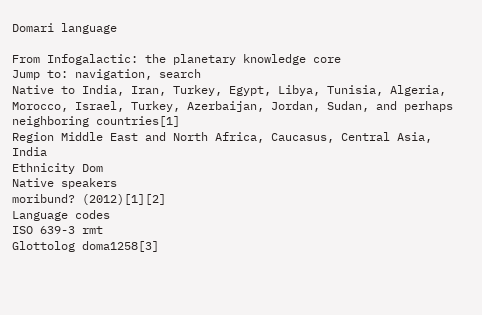Domari language

From Infogalactic: the planetary knowledge core
Jump to: navigation, search
Native to India, Iran, Turkey, Egypt, Libya, Tunisia, Algeria, Morocco, Israel, Turkey, Azerbaijan, Jordan, Sudan, and perhaps neighboring countries[1]
Region Middle East and North Africa, Caucasus, Central Asia, India
Ethnicity Dom
Native speakers
moribund? (2012)[1][2]
Language codes
ISO 639-3 rmt
Glottolog doma1258[3]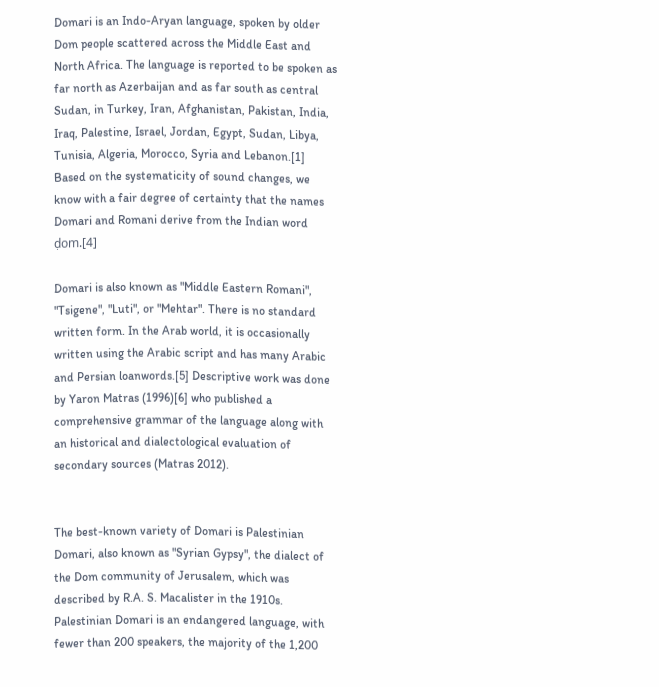Domari is an Indo-Aryan language, spoken by older Dom people scattered across the Middle East and North Africa. The language is reported to be spoken as far north as Azerbaijan and as far south as central Sudan, in Turkey, Iran, Afghanistan, Pakistan, India, Iraq, Palestine, Israel, Jordan, Egypt, Sudan, Libya, Tunisia, Algeria, Morocco, Syria and Lebanon.[1] Based on the systematicity of sound changes, we know with a fair degree of certainty that the names Domari and Romani derive from the Indian word ḍom.[4]

Domari is also known as "Middle Eastern Romani", "Tsigene", "Luti", or "Mehtar". There is no standard written form. In the Arab world, it is occasionally written using the Arabic script and has many Arabic and Persian loanwords.[5] Descriptive work was done by Yaron Matras (1996)[6] who published a comprehensive grammar of the language along with an historical and dialectological evaluation of secondary sources (Matras 2012).


The best-known variety of Domari is Palestinian Domari, also known as "Syrian Gypsy", the dialect of the Dom community of Jerusalem, which was described by R.A. S. Macalister in the 1910s. Palestinian Domari is an endangered language, with fewer than 200 speakers, the majority of the 1,200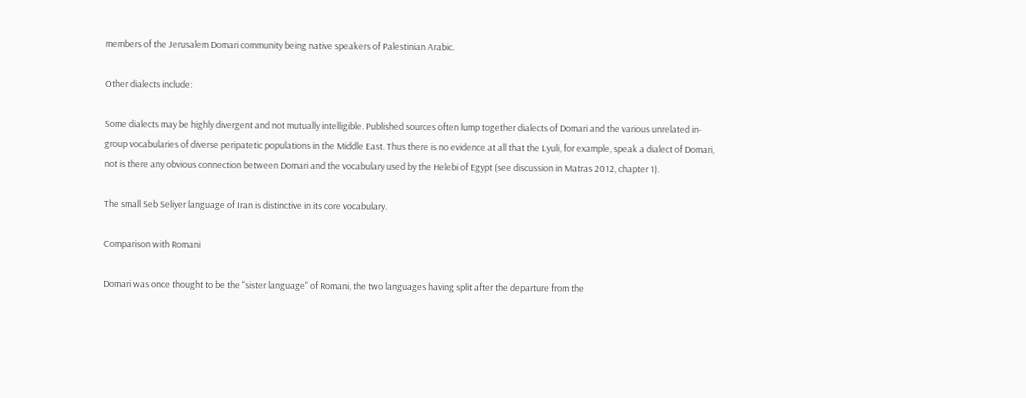members of the Jerusalem Domari community being native speakers of Palestinian Arabic.

Other dialects include:

Some dialects may be highly divergent and not mutually intelligible. Published sources often lump together dialects of Domari and the various unrelated in-group vocabularies of diverse peripatetic populations in the Middle East. Thus there is no evidence at all that the Lyuli, for example, speak a dialect of Domari, not is there any obvious connection between Domari and the vocabulary used by the Helebi of Egypt (see discussion in Matras 2012, chapter 1).

The small Seb Seliyer language of Iran is distinctive in its core vocabulary.

Comparison with Romani

Domari was once thought to be the "sister language" of Romani, the two languages having split after the departure from the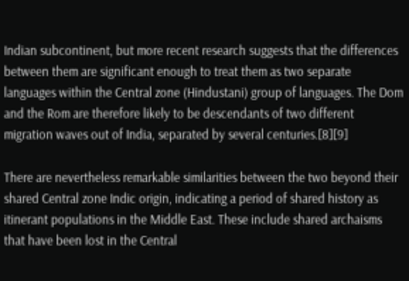Indian subcontinent, but more recent research suggests that the differences between them are significant enough to treat them as two separate languages within the Central zone (Hindustani) group of languages. The Dom and the Rom are therefore likely to be descendants of two different migration waves out of India, separated by several centuries.[8][9]

There are nevertheless remarkable similarities between the two beyond their shared Central zone Indic origin, indicating a period of shared history as itinerant populations in the Middle East. These include shared archaisms that have been lost in the Central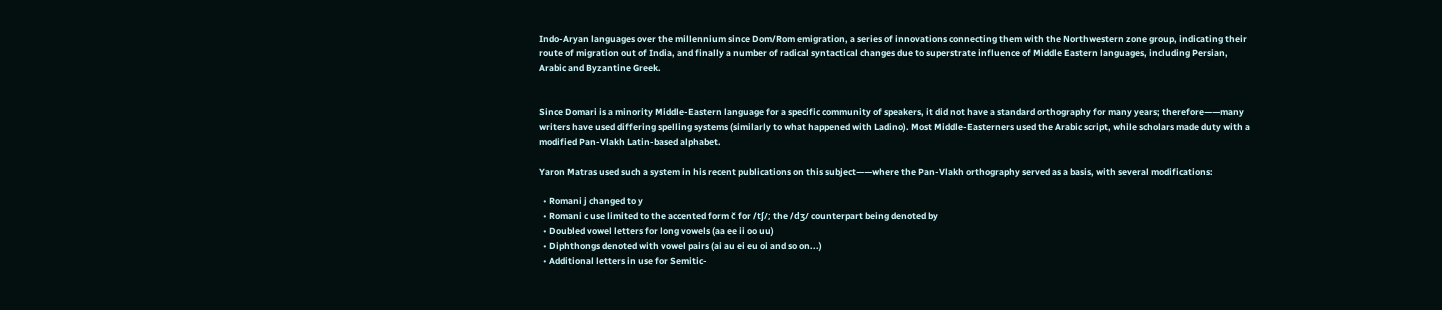Indo-Aryan languages over the millennium since Dom/Rom emigration, a series of innovations connecting them with the Northwestern zone group, indicating their route of migration out of India, and finally a number of radical syntactical changes due to superstrate influence of Middle Eastern languages, including Persian, Arabic and Byzantine Greek.


Since Domari is a minority Middle-Eastern language for a specific community of speakers, it did not have a standard orthography for many years; therefore——many writers have used differing spelling systems (similarly to what happened with Ladino). Most Middle-Easterners used the Arabic script, while scholars made duty with a modified Pan-Vlakh Latin-based alphabet.

Yaron Matras used such a system in his recent publications on this subject——where the Pan-Vlakh orthography served as a basis, with several modifications:

  • Romani j changed to y
  • Romani c use limited to the accented form č for /tʃ/; the /dʒ/ counterpart being denoted by
  • Doubled vowel letters for long vowels (aa ee ii oo uu)
  • Diphthongs denoted with vowel pairs (ai au ei eu oi and so on...)
  • Additional letters in use for Semitic-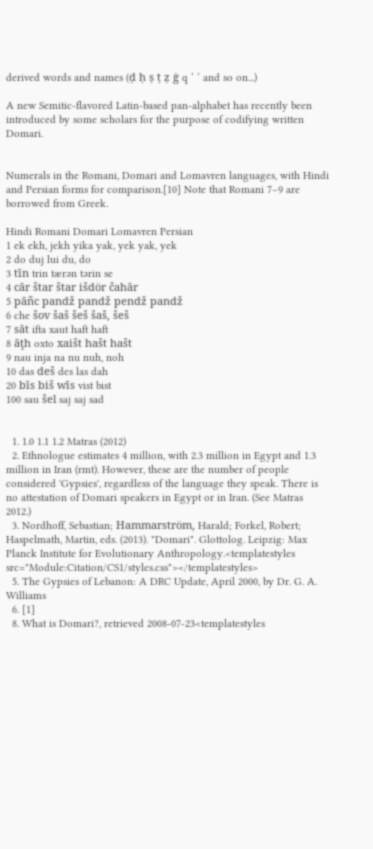derived words and names (ḍ ḥ ṣ ṭ ẓ ġ q ‘ ’ and so on...)

A new Semitic-flavored Latin-based pan-alphabet has recently been introduced by some scholars for the purpose of codifying written Domari.


Numerals in the Romani, Domari and Lomavren languages, with Hindi and Persian forms for comparison.[10] Note that Romani 7–9 are borrowed from Greek.

Hindi Romani Domari Lomavren Persian
1 ek ekh, jekh yika yak, yek yak, yek
2 do duj lui du, do
3 tīn trin tærən tərin se
4 cār štar štar išdör čahār
5 pāñc pandž pandž pendž pandž
6 che šov šaš šeš šaš, šeš
7 sāt ifta xaut haft haft
8 āţh oxto xaišt hašt hašt
9 nau inja na nu nuh, noh
10 das deš des las dah
20 bīs biš wīs vist bist
100 sau šel saj saj sad


  1. 1.0 1.1 1.2 Matras (2012)
  2. Ethnologue estimates 4 million, with 2.3 million in Egypt and 1.3 million in Iran (rmt). However, these are the number of people considered 'Gypsies', regardless of the language they speak. There is no attestation of Domari speakers in Egypt or in Iran. (See Matras 2012.)
  3. Nordhoff, Sebastian; Hammarström, Harald; Forkel, Robert; Haspelmath, Martin, eds. (2013). "Domari". Glottolog. Leipzig: Max Planck Institute for Evolutionary Anthropology.<templatestyles src="Module:Citation/CS1/styles.css"></templatestyles>
  5. The Gypsies of Lebanon: A DRC Update, April 2000, by Dr. G. A. Williams
  6. [1]
  8. What is Domari?, retrieved 2008-07-23<templatestyles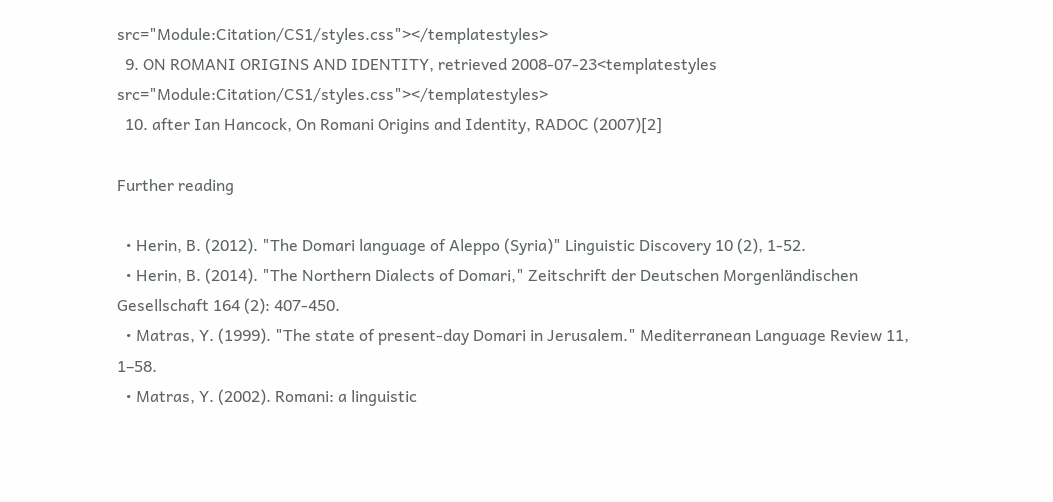src="Module:Citation/CS1/styles.css"></templatestyles>
  9. ON ROMANI ORIGINS AND IDENTITY, retrieved 2008-07-23<templatestyles src="Module:Citation/CS1/styles.css"></templatestyles>
  10. after Ian Hancock, On Romani Origins and Identity, RADOC (2007)[2]

Further reading

  • Herin, B. (2012). "The Domari language of Aleppo (Syria)" Linguistic Discovery 10 (2), 1-52.
  • Herin, B. (2014). "The Northern Dialects of Domari," Zeitschrift der Deutschen Morgenländischen Gesellschaft 164 (2): 407-450.
  • Matras, Y. (1999). "The state of present-day Domari in Jerusalem." Mediterranean Language Review 11, 1–58.
  • Matras, Y. (2002). Romani: a linguistic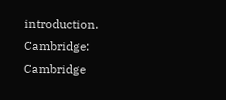introduction. Cambridge: Cambridge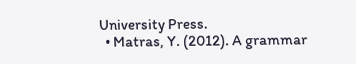University Press.
  • Matras, Y. (2012). A grammar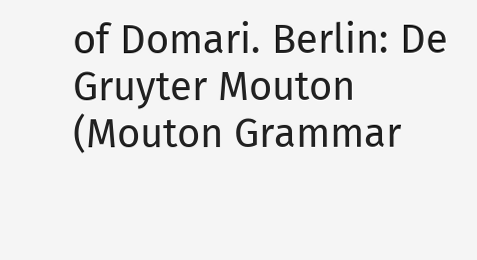of Domari. Berlin: De Gruyter Mouton (Mouton Grammar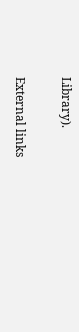Library).

External links